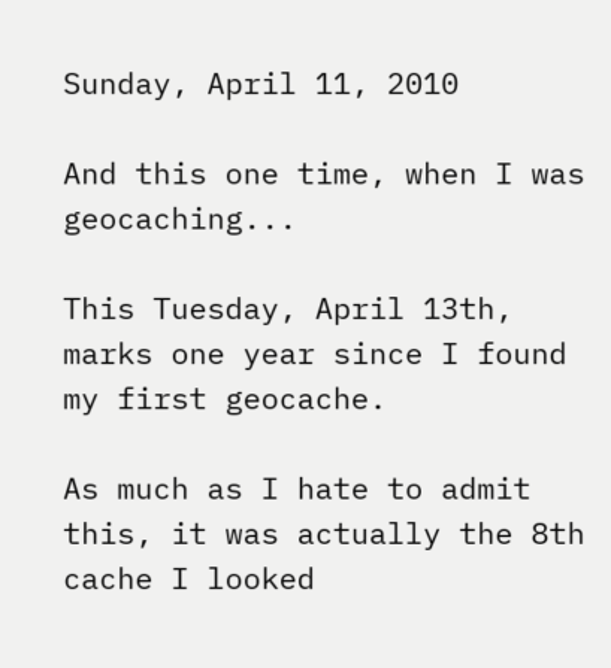Sunday, April 11, 2010

And this one time, when I was geocaching...

This Tuesday, April 13th, marks one year since I found my first geocache.

As much as I hate to admit this, it was actually the 8th cache I looked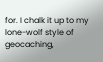for. I chalk it up to my lone-wolf style of geocaching,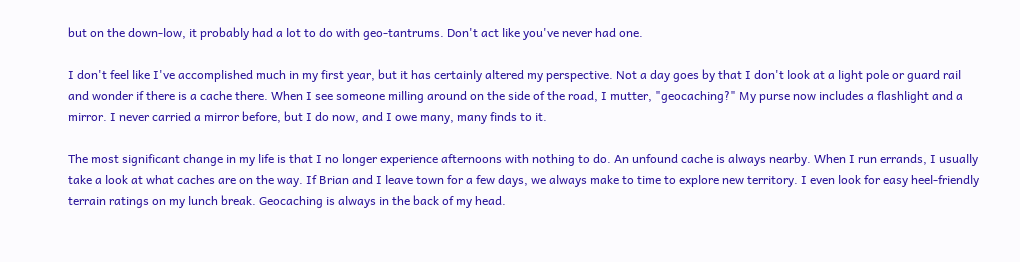but on the down-low, it probably had a lot to do with geo-tantrums. Don't act like you've never had one.

I don't feel like I've accomplished much in my first year, but it has certainly altered my perspective. Not a day goes by that I don't look at a light pole or guard rail and wonder if there is a cache there. When I see someone milling around on the side of the road, I mutter, "geocaching?" My purse now includes a flashlight and a mirror. I never carried a mirror before, but I do now, and I owe many, many finds to it.

The most significant change in my life is that I no longer experience afternoons with nothing to do. An unfound cache is always nearby. When I run errands, I usually take a look at what caches are on the way. If Brian and I leave town for a few days, we always make to time to explore new territory. I even look for easy heel-friendly terrain ratings on my lunch break. Geocaching is always in the back of my head.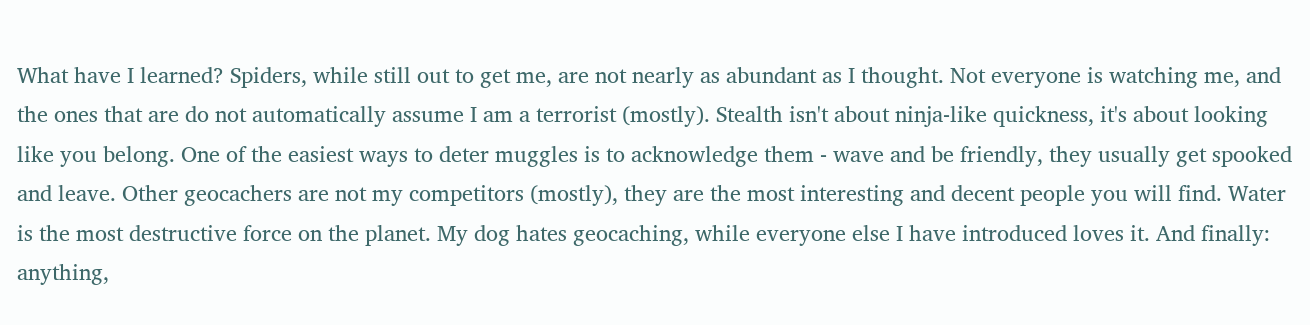What have I learned? Spiders, while still out to get me, are not nearly as abundant as I thought. Not everyone is watching me, and the ones that are do not automatically assume I am a terrorist (mostly). Stealth isn't about ninja-like quickness, it's about looking like you belong. One of the easiest ways to deter muggles is to acknowledge them - wave and be friendly, they usually get spooked and leave. Other geocachers are not my competitors (mostly), they are the most interesting and decent people you will find. Water is the most destructive force on the planet. My dog hates geocaching, while everyone else I have introduced loves it. And finally: anything,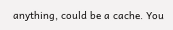anything, could be a cache. You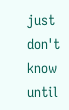just don't know until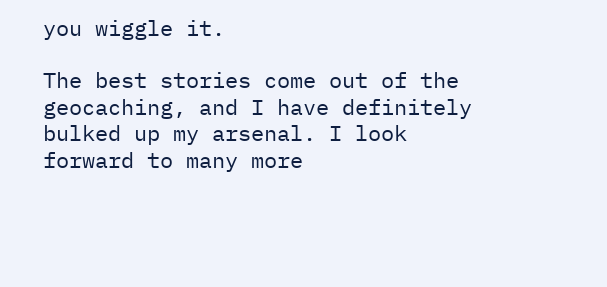you wiggle it.

The best stories come out of the geocaching, and I have definitely bulked up my arsenal. I look forward to many more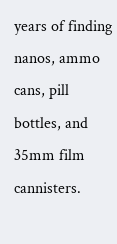years of finding nanos, ammo cans, pill bottles, and 35mm film cannisters.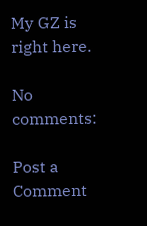My GZ is right here.

No comments:

Post a Comment